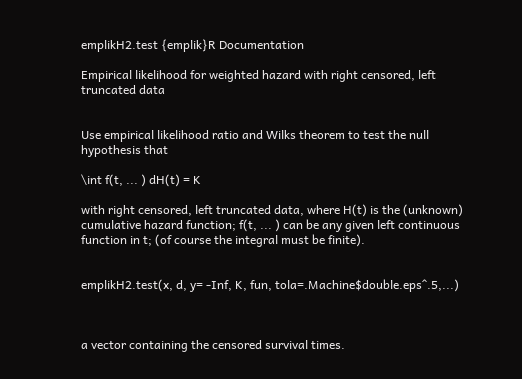emplikH2.test {emplik}R Documentation

Empirical likelihood for weighted hazard with right censored, left truncated data


Use empirical likelihood ratio and Wilks theorem to test the null hypothesis that

\int f(t, ... ) dH(t) = K

with right censored, left truncated data, where H(t) is the (unknown) cumulative hazard function; f(t, ... ) can be any given left continuous function in t; (of course the integral must be finite).


emplikH2.test(x, d, y= -Inf, K, fun, tola=.Machine$double.eps^.5,...)



a vector containing the censored survival times.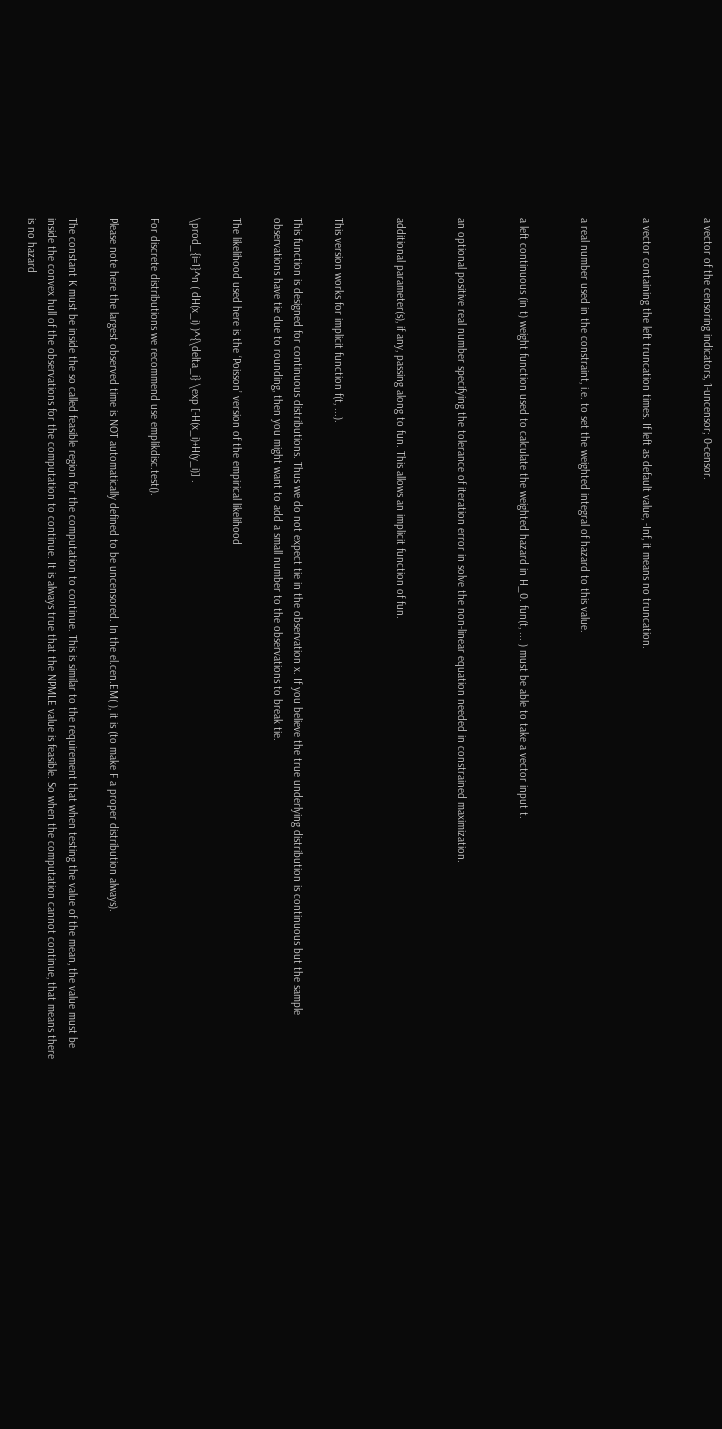a vector of the censoring indicators, 1-uncensor; 0-censor.


a vector containing the left truncation times. If left as default value, -Inf, it means no truncation.


a real number used in the constraint, i.e. to set the weighted integral of hazard to this value.


a left continuous (in t) weight function used to calculate the weighted hazard in H_0. fun(t, ... ) must be able to take a vector input t.


an optional positive real number specifying the tolerance of iteration error in solve the non-linear equation needed in constrained maximization.


additional parameter(s), if any, passing along to fun. This allows an implicit function of fun.


This version works for implicit function f(t, ...).

This function is designed for continuous distributions. Thus we do not expect tie in the observation x. If you believe the true underlying distribution is continuous but the sample observations have tie due to rounding, then you might want to add a small number to the observations to break tie.

The likelihood used here is the ‘Poisson’ version of the empirical likelihood

\prod_{i=1}^n ( dH(x_i) )^{\delta_i} \exp [-H(x_i)+H(y_i)] .

For discrete distributions we recommend use emplikdisc.test().

Please note here the largest observed time is NOT automatically defined to be uncensored. In the el.cen.EM( ), it is (to make F a proper distribution always).

The constant K must be inside the so called feasible region for the computation to continue. This is similar to the requirement that when testing the value of the mean, the value must be inside the convex hull of the observations for the computation to continue. It is always true that the NPMLE value is feasible. So when the computation cannot continue, that means there is no hazard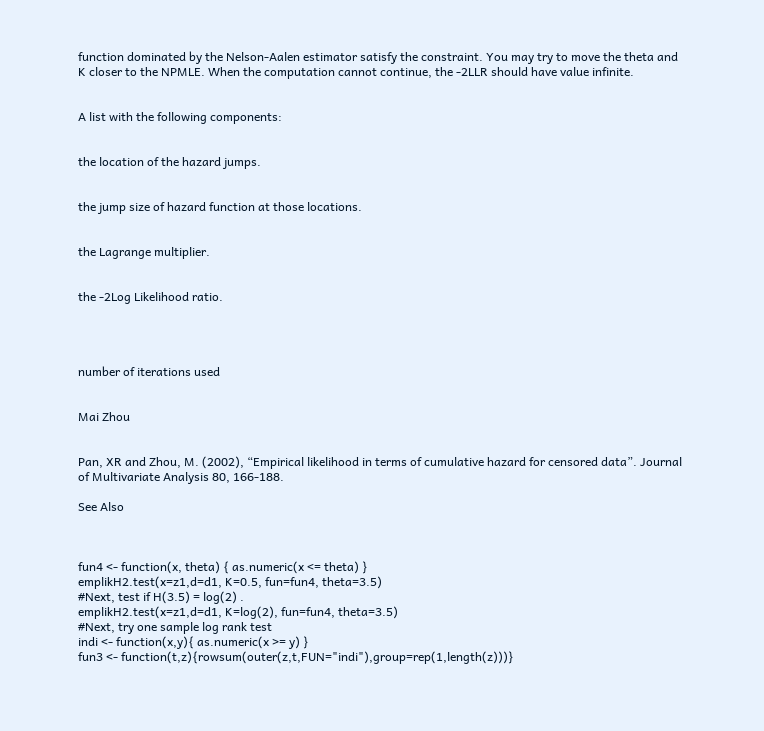function dominated by the Nelson-Aalen estimator satisfy the constraint. You may try to move the theta and K closer to the NPMLE. When the computation cannot continue, the -2LLR should have value infinite.


A list with the following components:


the location of the hazard jumps.


the jump size of hazard function at those locations.


the Lagrange multiplier.


the -2Log Likelihood ratio.




number of iterations used


Mai Zhou


Pan, XR and Zhou, M. (2002), “Empirical likelihood in terms of cumulative hazard for censored data”. Journal of Multivariate Analysis 80, 166-188.

See Also



fun4 <- function(x, theta) { as.numeric(x <= theta) }
emplikH2.test(x=z1,d=d1, K=0.5, fun=fun4, theta=3.5)
#Next, test if H(3.5) = log(2) .
emplikH2.test(x=z1,d=d1, K=log(2), fun=fun4, theta=3.5)
#Next, try one sample log rank test
indi <- function(x,y){ as.numeric(x >= y) }
fun3 <- function(t,z){rowsum(outer(z,t,FUN="indi"),group=rep(1,length(z)))}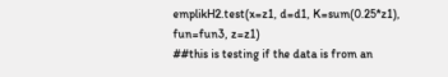emplikH2.test(x=z1, d=d1, K=sum(0.25*z1), fun=fun3, z=z1)
##this is testing if the data is from an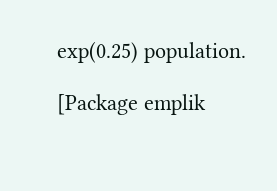exp(0.25) population.

[Package emplik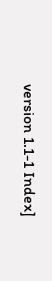version 1.1-1 Index]